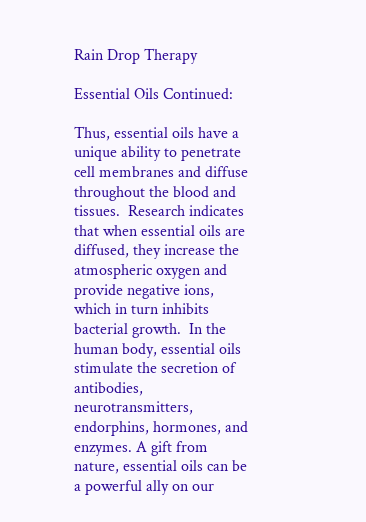Rain Drop Therapy

Essential Oils Continued:

Thus, essential oils have a unique ability to penetrate cell membranes and diffuse throughout the blood and tissues.  Research indicates that when essential oils are diffused, they increase the atmospheric oxygen and provide negative ions, which in turn inhibits bacterial growth.  In the human body, essential oils stimulate the secretion of antibodies, neurotransmitters, endorphins, hormones, and enzymes. A gift from nature, essential oils can be a powerful ally on our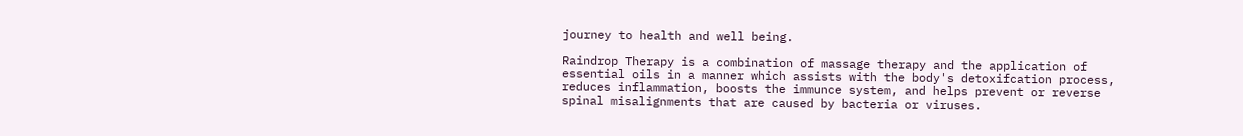journey to health and well being.

Raindrop Therapy is a combination of massage therapy and the application of essential oils in a manner which assists with the body's detoxifcation process, reduces inflammation, boosts the immunce system, and helps prevent or reverse spinal misalignments that are caused by bacteria or viruses.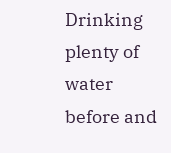Drinking plenty of water before and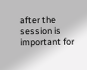after the session is important for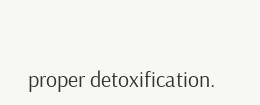proper detoxification.